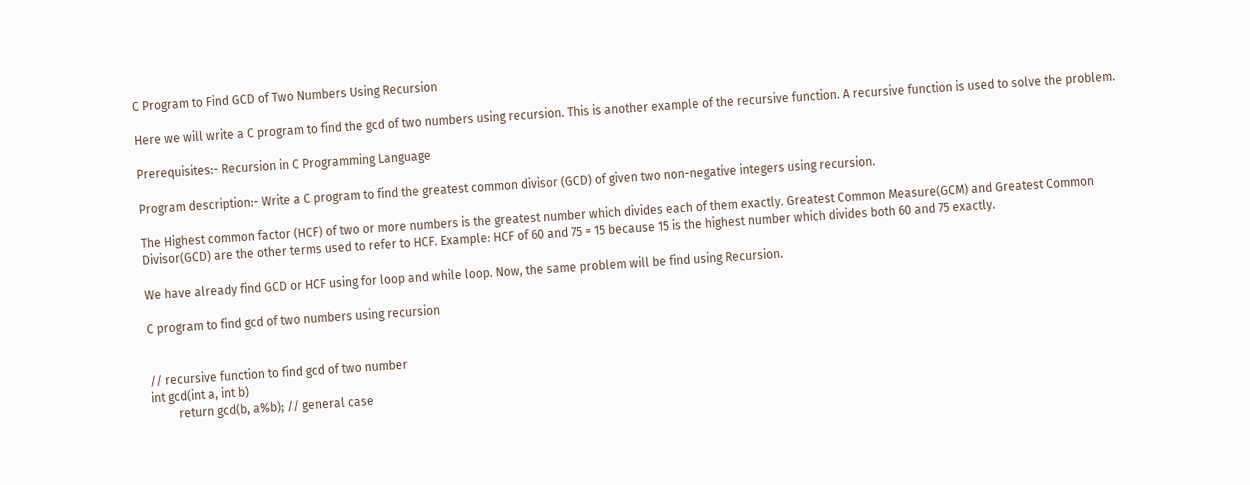C Program to Find GCD of Two Numbers Using Recursion

Here we will write a C program to find the gcd of two numbers using recursion. This is another example of the recursive function. A recursive function is used to solve the problem.

Prerequisites:- Recursion in C Programming Language

Program description:- Write a C program to find the greatest common divisor (GCD) of given two non-negative integers using recursion.

The Highest common factor (HCF) of two or more numbers is the greatest number which divides each of them exactly. Greatest Common Measure(GCM) and Greatest Common Divisor(GCD) are the other terms used to refer to HCF. Example: HCF of 60 and 75 = 15 because 15 is the highest number which divides both 60 and 75 exactly.

We have already find GCD or HCF using for loop and while loop. Now, the same problem will be find using Recursion.

C program to find gcd of two numbers using recursion


// recursive function to find gcd of two number
int gcd(int a, int b)
         return gcd(b, a%b); // general case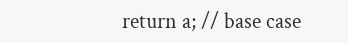return a; // base case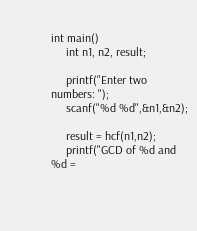int main()
     int n1, n2, result;

     printf("Enter two numbers: ");
     scanf("%d %d",&n1,&n2);

     result = hcf(n1,n2);
     printf("GCD of %d and %d =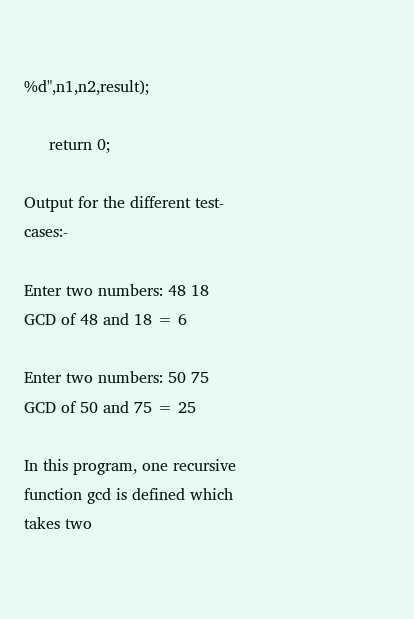%d",n1,n2,result);

     return 0;

Output for the different test-cases:-

Enter two numbers: 48 18
GCD of 48 and 18 = 6

Enter two numbers: 50 75
GCD of 50 and 75 = 25

In this program, one recursive function gcd is defined which takes two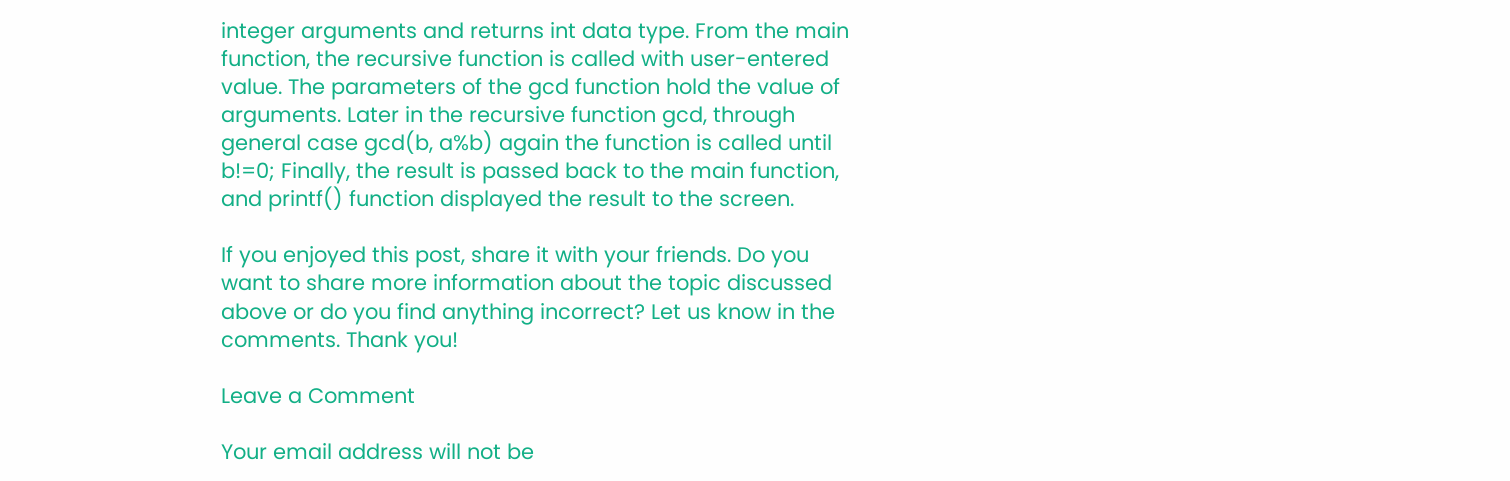integer arguments and returns int data type. From the main function, the recursive function is called with user-entered value. The parameters of the gcd function hold the value of arguments. Later in the recursive function gcd, through general case gcd(b, a%b) again the function is called until b!=0; Finally, the result is passed back to the main function, and printf() function displayed the result to the screen.

If you enjoyed this post, share it with your friends. Do you want to share more information about the topic discussed above or do you find anything incorrect? Let us know in the comments. Thank you!

Leave a Comment

Your email address will not be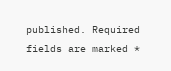published. Required fields are marked *